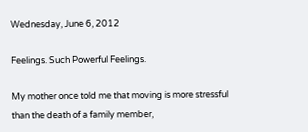Wednesday, June 6, 2012

Feelings. Such Powerful Feelings.

My mother once told me that moving is more stressful than the death of a family member,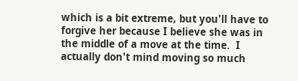which is a bit extreme, but you'll have to forgive her because I believe she was in the middle of a move at the time.  I actually don't mind moving so much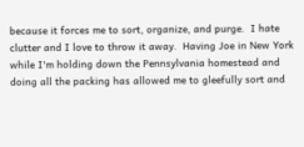because it forces me to sort, organize, and purge.  I hate clutter and I love to throw it away.  Having Joe in New York while I'm holding down the Pennsylvania homestead and doing all the packing has allowed me to gleefully sort and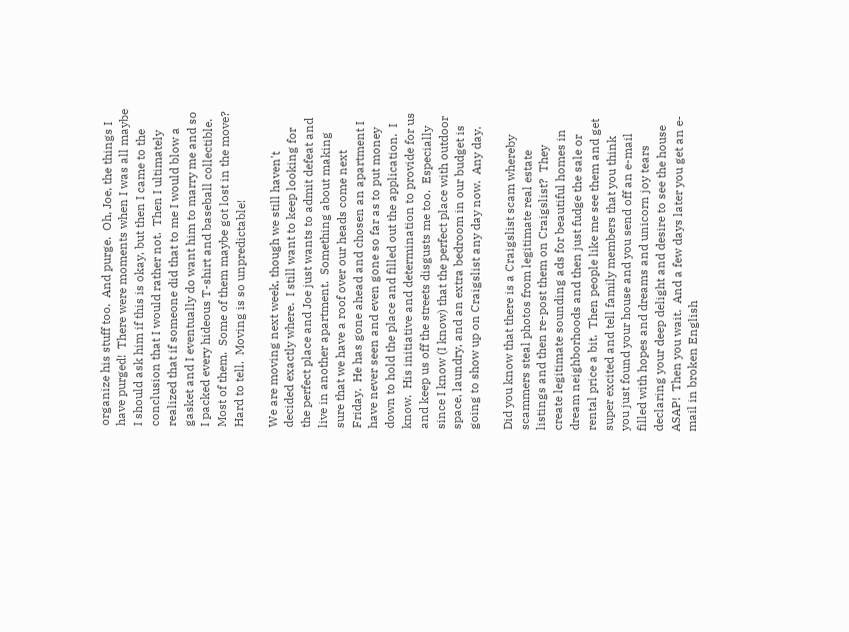organize his stuff too.  And purge.  Oh, Joe, the things I have purged!  There were moments when I was all maybe I should ask him if this is okay, but then I came to the conclusion that I would rather not.  Then I ultimately realized that if someone did that to me I would blow a gasket and I eventually do want him to marry me and so I packed every hideous T-shirt and baseball collectible.  Most of them.  Some of them maybe got lost in the move?  Hard to tell.  Moving is so unpredictable!

We are moving next week, though we still haven't decided exactly where.  I still want to keep looking for the perfect place and Joe just wants to admit defeat and live in another apartment.  Something about making sure that we have a roof over our heads come next Friday.  He has gone ahead and chosen an apartment I have never seen and even gone so far as to put money down to hold the place and filled out the application.  I know.  His initiative and determination to provide for us and keep us off the streets disgusts me too.  Especially since I know (I know) that the perfect place with outdoor space, laundry, and an extra bedroom in our budget is going to show up on Craigslist any day now.  Any day.

Did you know that there is a Craigslist scam whereby scammers steal photos from legitimate real estate listings and then re-post them on Craigslist?  They create legitimate sounding ads for beautiful homes in dream neighborhoods and then just fudge the sale or rental price a bit.  Then people like me see them and get super excited and tell family members that you think you just found your house and you send off an e-mail filled with hopes and dreams and unicorn joy tears declaring your deep delight and desire to see the house ASAP!  Then you wait.  And a few days later you get an e-mail in broken English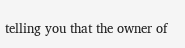telling you that the owner of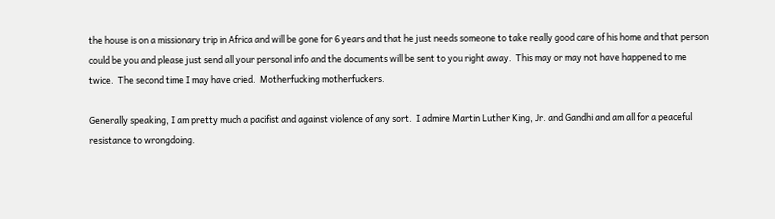the house is on a missionary trip in Africa and will be gone for 6 years and that he just needs someone to take really good care of his home and that person could be you and please just send all your personal info and the documents will be sent to you right away.  This may or may not have happened to me twice.  The second time I may have cried.  Motherfucking motherfuckers.

Generally speaking, I am pretty much a pacifist and against violence of any sort.  I admire Martin Luther King, Jr. and Gandhi and am all for a peaceful resistance to wrongdoing.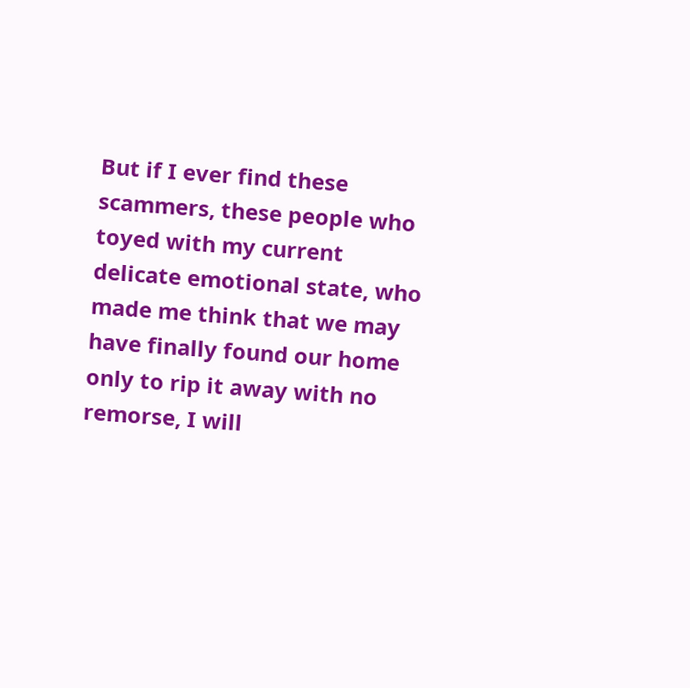But if I ever find these scammers, these people who toyed with my current delicate emotional state, who made me think that we may have finally found our home only to rip it away with no remorse, I will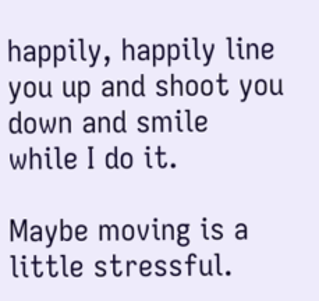happily, happily line you up and shoot you down and smile while I do it.

Maybe moving is a little stressful.